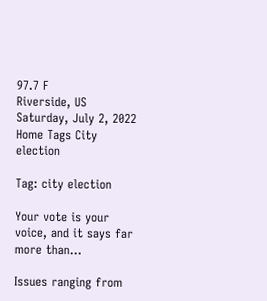97.7 F
Riverside, US
Saturday, July 2, 2022
Home Tags City election

Tag: city election

Your vote is your voice, and it says far more than...

Issues ranging from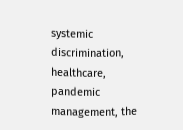systemic discrimination, healthcare, pandemic management, the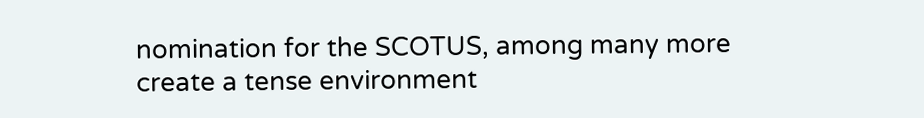nomination for the SCOTUS, among many more create a tense environment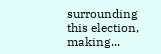surrounding this election, making...